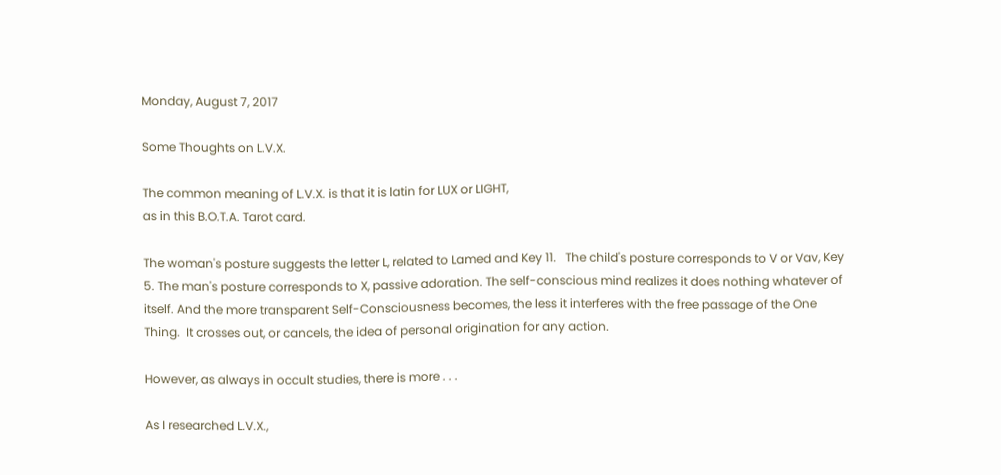Monday, August 7, 2017

Some Thoughts on L.V.X.

The common meaning of L.V.X. is that it is latin for LUX or LIGHT,
as in this B.O.T.A. Tarot card.

The woman's posture suggests the letter L, related to Lamed and Key 11.   The child's posture corresponds to V or Vav, Key 5. The man's posture corresponds to X, passive adoration. The self-conscious mind realizes it does nothing whatever of itself. And the more transparent Self-Consciousness becomes, the less it interferes with the free passage of the One Thing.  It crosses out, or cancels, the idea of personal origination for any action.

However, as always in occult studies, there is more . . .

As I researched L.V.X.,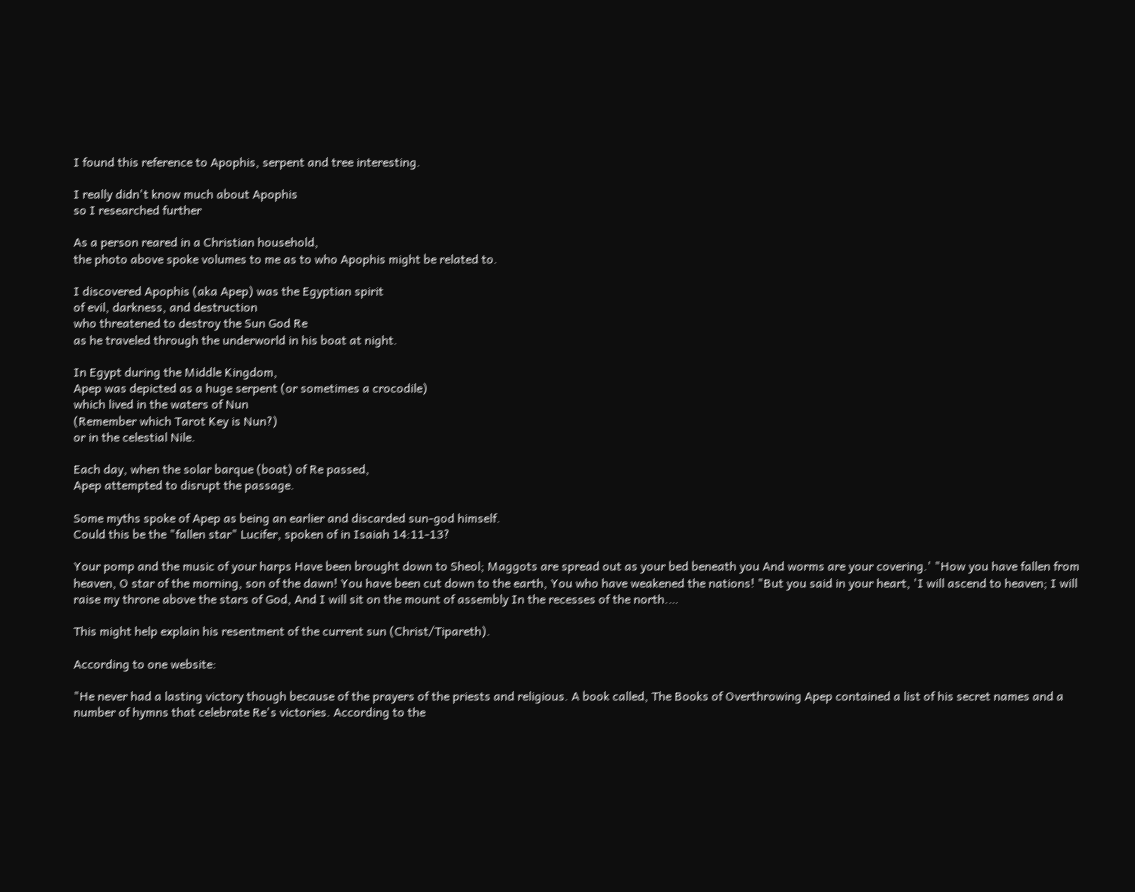I found this reference to Apophis, serpent and tree interesting.

I really didn't know much about Apophis
so I researched further

As a person reared in a Christian household,
the photo above spoke volumes to me as to who Apophis might be related to.

I discovered Apophis (aka Apep) was the Egyptian spirit
of evil, darkness, and destruction
who threatened to destroy the Sun God Re
as he traveled through the underworld in his boat at night.

In Egypt during the Middle Kingdom,
Apep was depicted as a huge serpent (or sometimes a crocodile)
which lived in the waters of Nun
(Remember which Tarot Key is Nun?)
or in the celestial Nile.

Each day, when the solar barque (boat) of Re passed,
Apep attempted to disrupt the passage.

Some myths spoke of Apep as being an earlier and discarded sun-god himself.
Could this be the "fallen star" Lucifer, spoken of in Isaiah 14:11-13?

Your pomp and the music of your harps Have been brought down to Sheol; Maggots are spread out as your bed beneath you And worms are your covering.' "How you have fallen from heaven, O star of the morning, son of the dawn! You have been cut down to the earth, You who have weakened the nations! "But you said in your heart, 'I will ascend to heaven; I will raise my throne above the stars of God, And I will sit on the mount of assembly In the recesses of the north.…

This might help explain his resentment of the current sun (Christ/Tipareth).

According to one website:

"He never had a lasting victory though because of the prayers of the priests and religious. A book called, The Books of Overthrowing Apep contained a list of his secret names and a number of hymns that celebrate Re's victories. According to the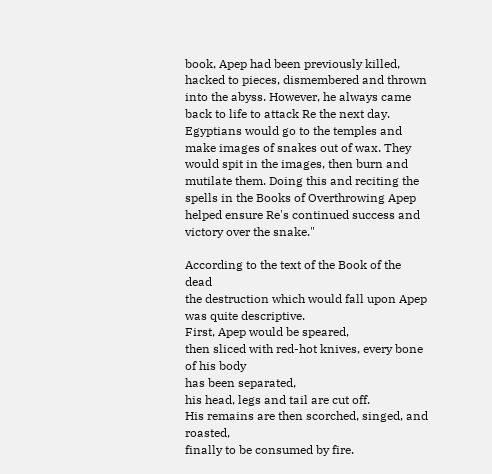book, Apep had been previously killed, hacked to pieces, dismembered and thrown into the abyss. However, he always came back to life to attack Re the next day. Egyptians would go to the temples and make images of snakes out of wax. They would spit in the images, then burn and mutilate them. Doing this and reciting the spells in the Books of Overthrowing Apep helped ensure Re's continued success and victory over the snake."

According to the text of the Book of the dead
the destruction which would fall upon Apep was quite descriptive.
First, Apep would be speared,
then sliced with red-hot knives, every bone of his body
has been separated,
his head, legs and tail are cut off.
His remains are then scorched, singed, and roasted,
finally to be consumed by fire.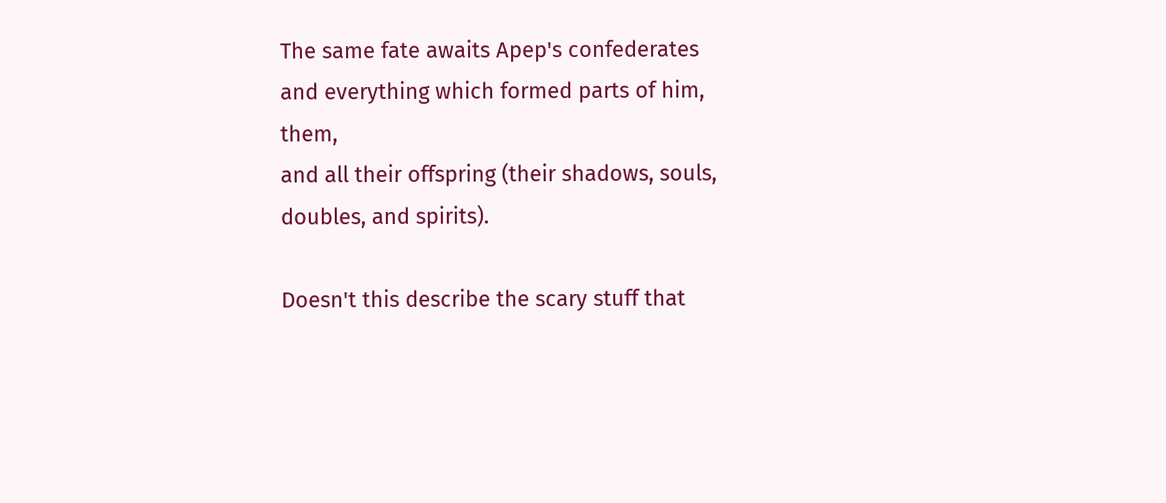The same fate awaits Apep's confederates
and everything which formed parts of him, them,
and all their offspring (their shadows, souls, doubles, and spirits).

Doesn't this describe the scary stuff that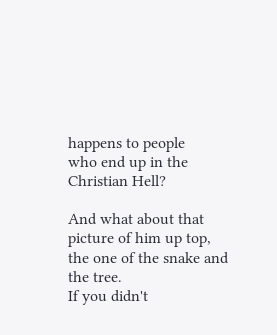happens to people
who end up in the Christian Hell?

And what about that picture of him up top,
the one of the snake and the tree.
If you didn't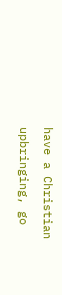have a Christian upbringing, go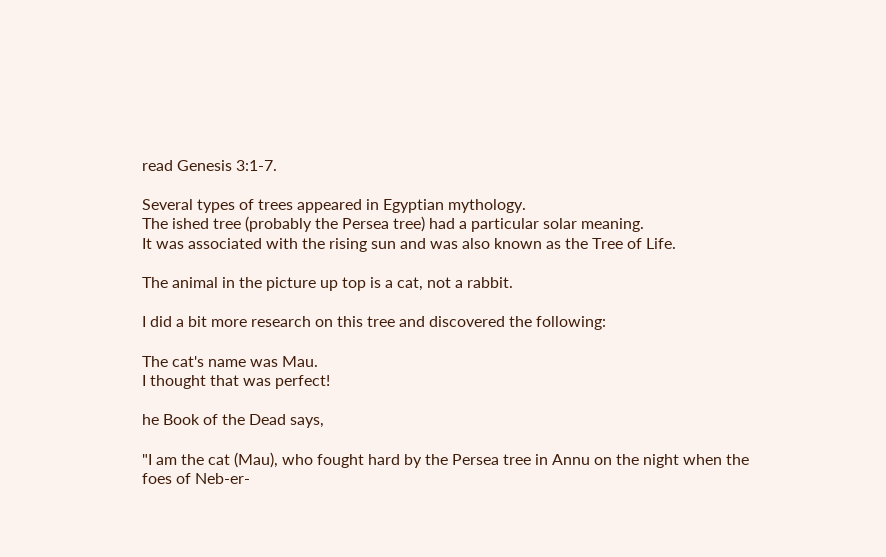read Genesis 3:1-7.

Several types of trees appeared in Egyptian mythology.
The ished tree (probably the Persea tree) had a particular solar meaning.
It was associated with the rising sun and was also known as the Tree of Life.

The animal in the picture up top is a cat, not a rabbit.

I did a bit more research on this tree and discovered the following:

The cat's name was Mau.
I thought that was perfect!

he Book of the Dead says,

"I am the cat (Mau), who fought hard by the Persea tree in Annu on the night when the foes of Neb-er-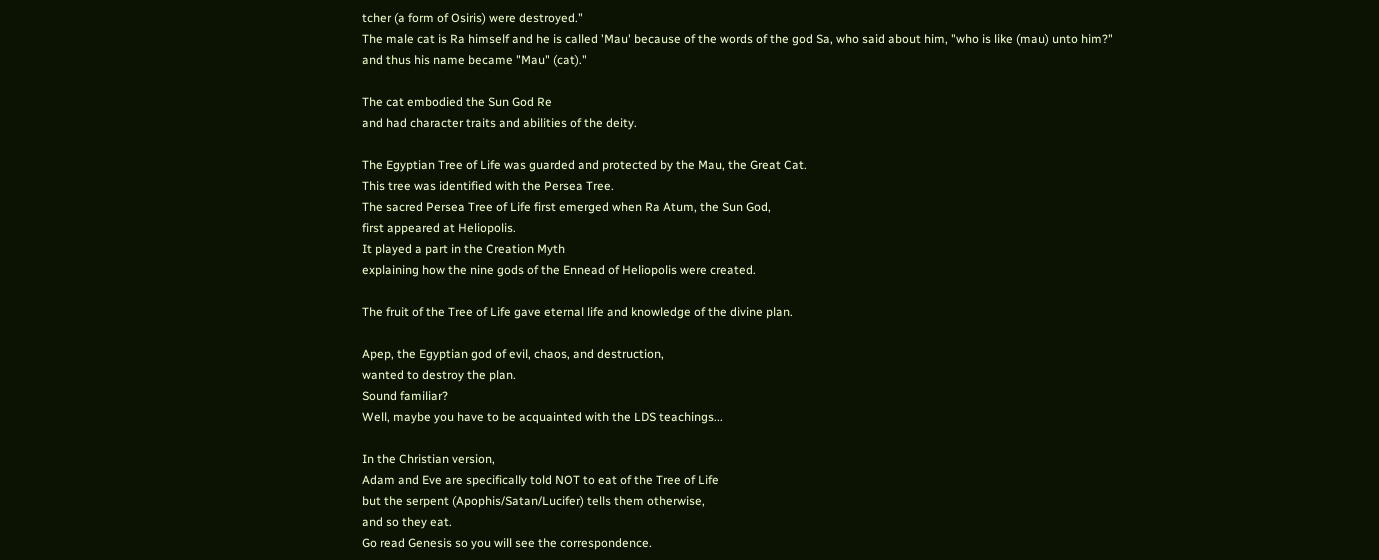tcher (a form of Osiris) were destroyed."
The male cat is Ra himself and he is called 'Mau' because of the words of the god Sa, who said about him, "who is like (mau) unto him?"
and thus his name became "Mau" (cat)."

The cat embodied the Sun God Re
and had character traits and abilities of the deity.

The Egyptian Tree of Life was guarded and protected by the Mau, the Great Cat.
This tree was identified with the Persea Tree.
The sacred Persea Tree of Life first emerged when Ra Atum, the Sun God,
first appeared at Heliopolis.
It played a part in the Creation Myth
explaining how the nine gods of the Ennead of Heliopolis were created.

The fruit of the Tree of Life gave eternal life and knowledge of the divine plan.

Apep, the Egyptian god of evil, chaos, and destruction,
wanted to destroy the plan.
Sound familiar?
Well, maybe you have to be acquainted with the LDS teachings...

In the Christian version,
Adam and Eve are specifically told NOT to eat of the Tree of Life
but the serpent (Apophis/Satan/Lucifer) tells them otherwise,
and so they eat.
Go read Genesis so you will see the correspondence.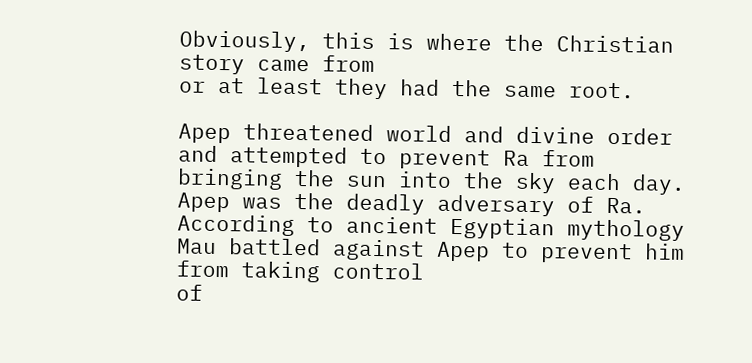Obviously, this is where the Christian story came from
or at least they had the same root.

Apep threatened world and divine order
and attempted to prevent Ra from bringing the sun into the sky each day.
Apep was the deadly adversary of Ra.
According to ancient Egyptian mythology
Mau battled against Apep to prevent him from taking control
of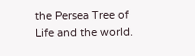the Persea Tree of Life and the world.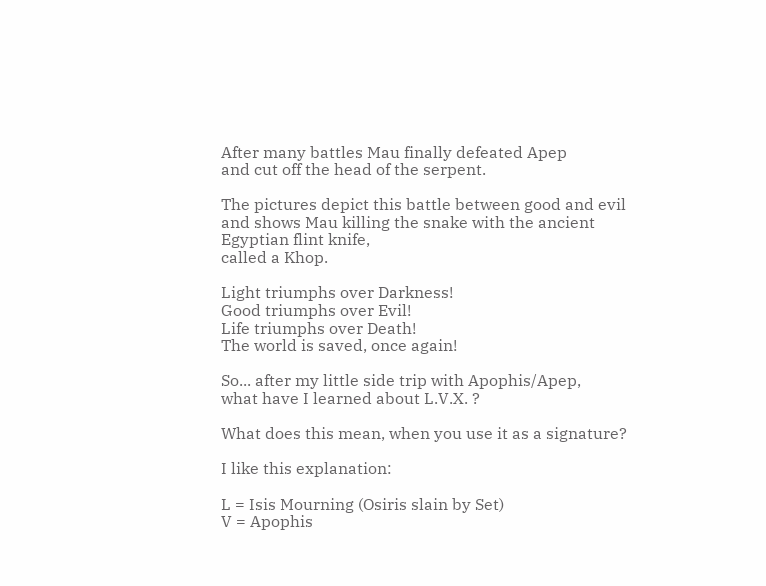After many battles Mau finally defeated Apep
and cut off the head of the serpent.

The pictures depict this battle between good and evil
and shows Mau killing the snake with the ancient Egyptian flint knife,
called a Khop.

Light triumphs over Darkness!
Good triumphs over Evil!
Life triumphs over Death!
The world is saved, once again!

So... after my little side trip with Apophis/Apep,
what have I learned about L.V.X. ?

What does this mean, when you use it as a signature?

I like this explanation:

L = Isis Mourning (Osiris slain by Set)
V = Apophis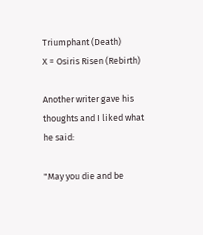Triumphant (Death)
X = Osiris Risen (Rebirth)

Another writer gave his thoughts and I liked what he said:

"May you die and be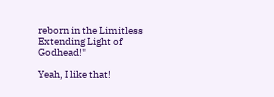reborn in the Limitless Extending Light of Godhead!"

Yeah, I like that!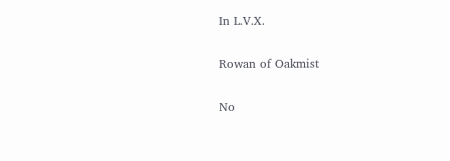In L.V.X.

Rowan of Oakmist

No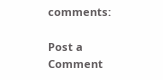comments:

Post a Comment